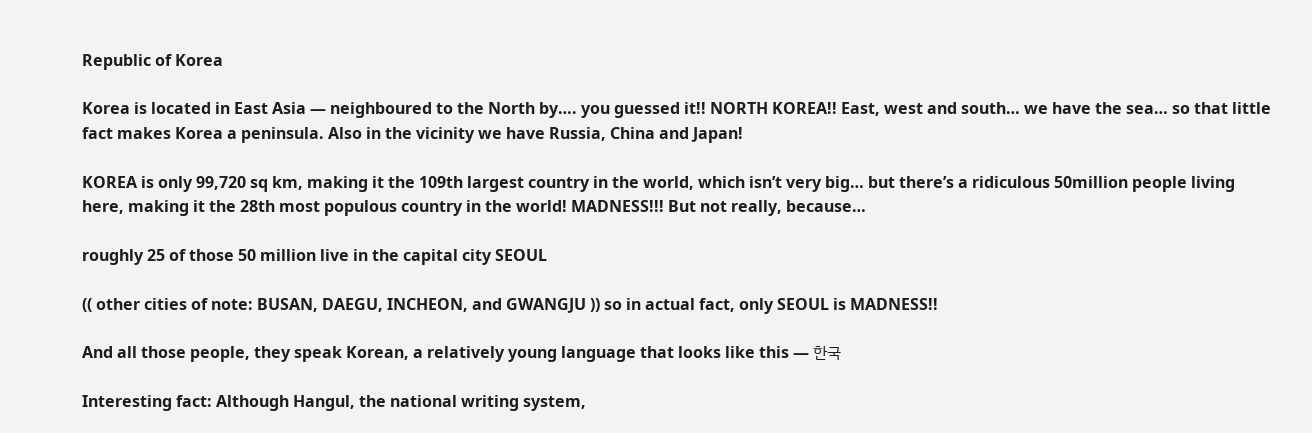Republic of Korea

Korea is located in East Asia — neighboured to the North by…. you guessed it!! NORTH KOREA!! East, west and south… we have the sea… so that little fact makes Korea a peninsula. Also in the vicinity we have Russia, China and Japan!

KOREA is only 99,720 sq km, making it the 109th largest country in the world, which isn’t very big… but there’s a ridiculous 50million people living here, making it the 28th most populous country in the world! MADNESS!!! But not really, because…

roughly 25 of those 50 million live in the capital city SEOUL

(( other cities of note: BUSAN, DAEGU, INCHEON, and GWANGJU )) so in actual fact, only SEOUL is MADNESS!!

And all those people, they speak Korean, a relatively young language that looks like this — 한국

Interesting fact: Although Hangul, the national writing system,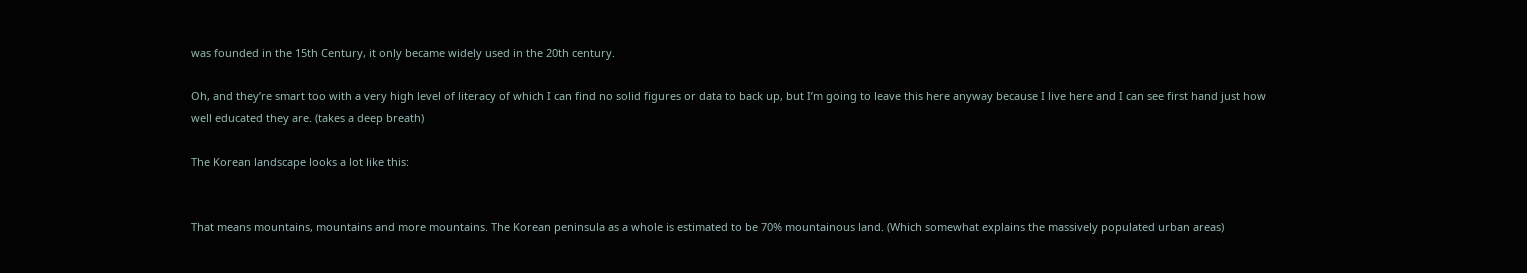was founded in the 15th Century, it only became widely used in the 20th century.

Oh, and they’re smart too with a very high level of literacy of which I can find no solid figures or data to back up, but I’m going to leave this here anyway because I live here and I can see first hand just how well educated they are. (takes a deep breath)

The Korean landscape looks a lot like this:


That means mountains, mountains and more mountains. The Korean peninsula as a whole is estimated to be 70% mountainous land. (Which somewhat explains the massively populated urban areas)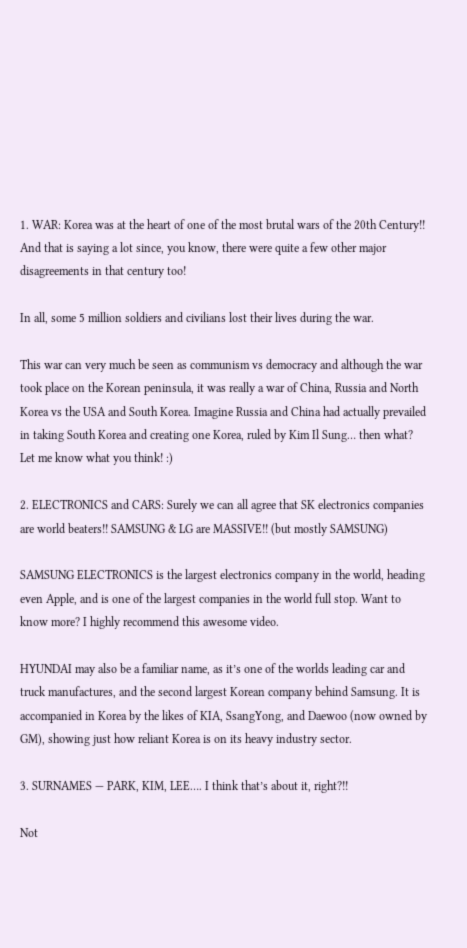1. WAR: Korea was at the heart of one of the most brutal wars of the 20th Century!! And that is saying a lot since, you know, there were quite a few other major disagreements in that century too!

In all, some 5 million soldiers and civilians lost their lives during the war.

This war can very much be seen as communism vs democracy and although the war took place on the Korean peninsula, it was really a war of China, Russia and North Korea vs the USA and South Korea. Imagine Russia and China had actually prevailed in taking South Korea and creating one Korea, ruled by Kim Il Sung… then what? Let me know what you think! :)

2. ELECTRONICS and CARS: Surely we can all agree that SK electronics companies are world beaters!! SAMSUNG & LG are MASSIVE!! (but mostly SAMSUNG)

SAMSUNG ELECTRONICS is the largest electronics company in the world, heading even Apple, and is one of the largest companies in the world full stop. Want to know more? I highly recommend this awesome video.

HYUNDAI may also be a familiar name, as it’s one of the worlds leading car and truck manufactures, and the second largest Korean company behind Samsung. It is accompanied in Korea by the likes of KIA, SsangYong, and Daewoo (now owned by GM), showing just how reliant Korea is on its heavy industry sector.

3. SURNAMES — PARK, KIM, LEE…. I think that’s about it, right?!!

Not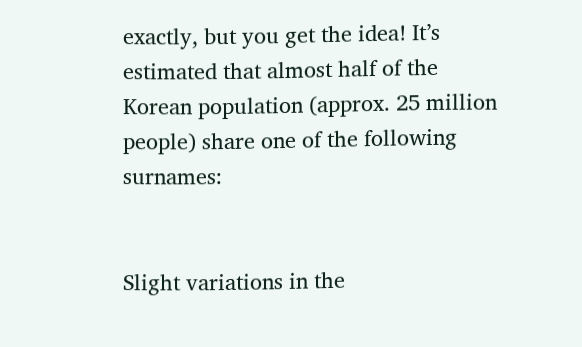exactly, but you get the idea! It’s estimated that almost half of the Korean population (approx. 25 million people) share one of the following surnames:


Slight variations in the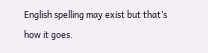English spelling may exist but that’s how it goes.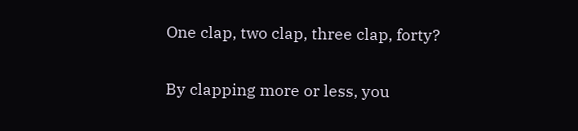One clap, two clap, three clap, forty?

By clapping more or less, you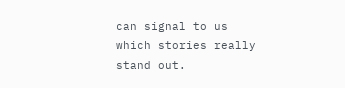can signal to us which stories really stand out.